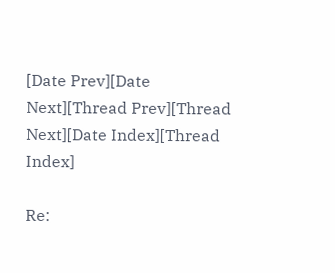[Date Prev][Date Next][Thread Prev][Thread Next][Date Index][Thread Index]

Re: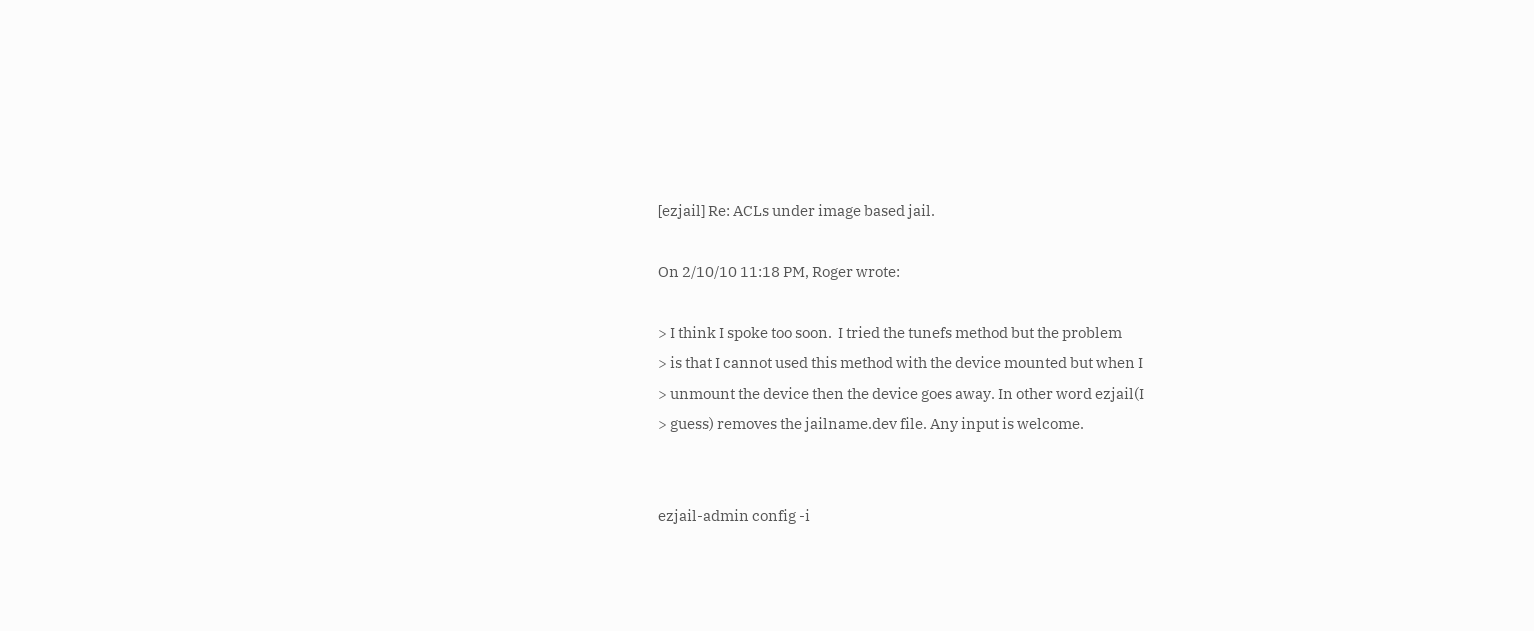[ezjail] Re: ACLs under image based jail.

On 2/10/10 11:18 PM, Roger wrote:

> I think I spoke too soon.  I tried the tunefs method but the problem
> is that I cannot used this method with the device mounted but when I
> unmount the device then the device goes away. In other word ezjail(I
> guess) removes the jailname.dev file. Any input is welcome.


ezjail-admin config -i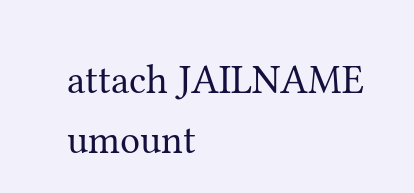attach JAILNAME
umount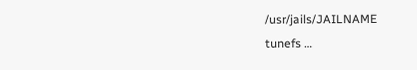/usr/jails/JAILNAME
tunefs …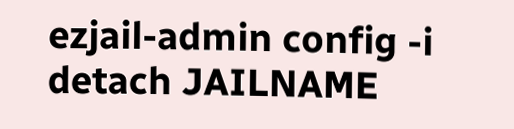ezjail-admin config -i detach JAILNAME